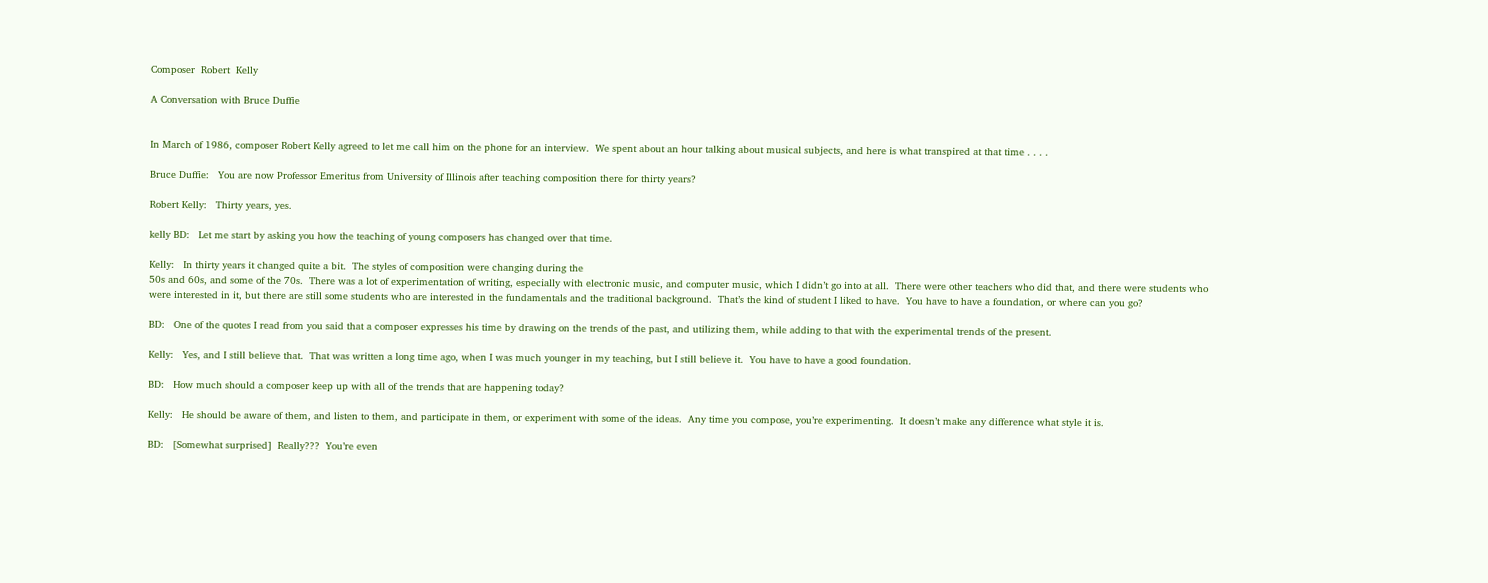Composer  Robert  Kelly

A Conversation with Bruce Duffie


In March of 1986, composer Robert Kelly agreed to let me call him on the phone for an interview.  We spent about an hour talking about musical subjects, and here is what transpired at that time . . . .

Bruce Duffie:   You are now Professor Emeritus from University of Illinois after teaching composition there for thirty years?

Robert Kelly:   Thirty years, yes.

kelly BD:   Let me start by asking you how the teaching of young composers has changed over that time.

Kelly:   In thirty years it changed quite a bit.  The styles of composition were changing during the
50s and 60s, and some of the 70s.  There was a lot of experimentation of writing, especially with electronic music, and computer music, which I didn’t go into at all.  There were other teachers who did that, and there were students who were interested in it, but there are still some students who are interested in the fundamentals and the traditional background.  That’s the kind of student I liked to have.  You have to have a foundation, or where can you go?

BD:   One of the quotes I read from you said that a composer expresses his time by drawing on the trends of the past, and utilizing them, while adding to that with the experimental trends of the present.

Kelly:   Yes, and I still believe that.  That was written a long time ago, when I was much younger in my teaching, but I still believe it.  You have to have a good foundation.

BD:   How much should a composer keep up with all of the trends that are happening today?

Kelly:   He should be aware of them, and listen to them, and participate in them, or experiment with some of the ideas.  Any time you compose, you’re experimenting.  It doesn’t make any difference what style it is.

BD:   [Somewhat surprised]  Really???  You’re even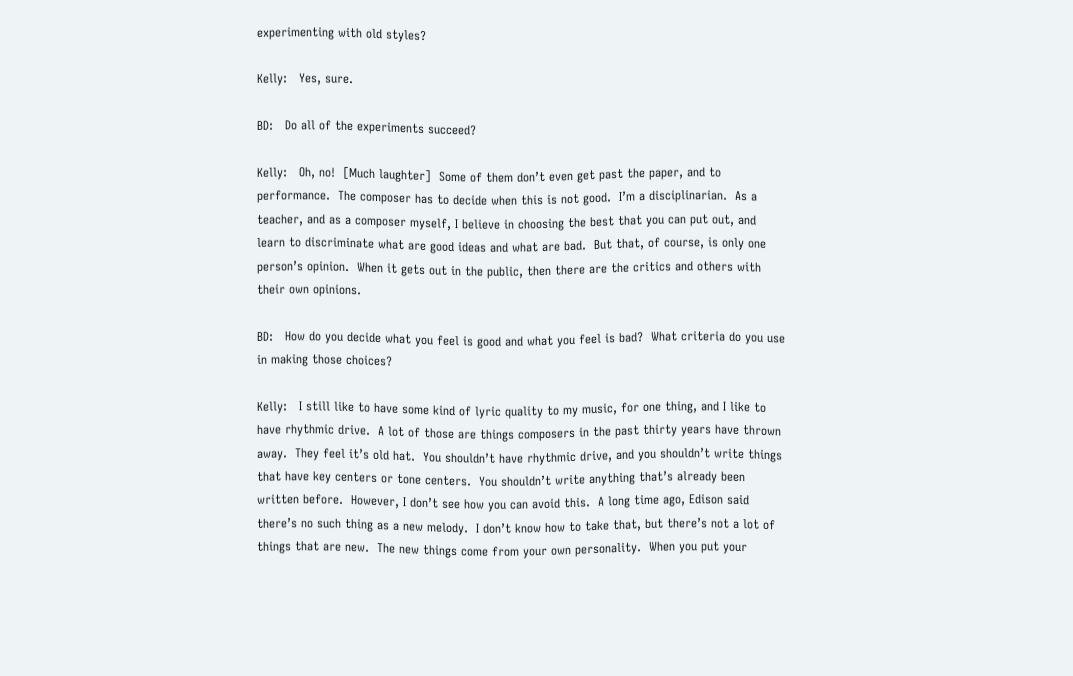experimenting with old styles?

Kelly:   Yes, sure.

BD:   Do all of the experiments succeed?

Kelly:   Oh, no!  [Much laughter]  Some of them don’t even get past the paper, and to performance.  The composer has to decide when this is not good.  I’m a disciplinarian.  As a teacher, and as a composer myself, I believe in choosing the best that you can put out, and learn to discriminate what are good ideas and what are bad.  But that, of course, is only one person’s opinion.  When it gets out in the public, then there are the critics and others with their own opinions.

BD:   How do you decide what you feel is good and what you feel is bad?  What criteria do you use in making those choices?

Kelly:   I still like to have some kind of lyric quality to my music, for one thing, and I like to have rhythmic drive.  A lot of those are things composers in the past thirty years have thrown away.  They feel it’s old hat.  You shouldn’t have rhythmic drive, and you shouldn’t write things that have key centers or tone centers.  You shouldn’t write anything that’s already been written before.  However, I don’t see how you can avoid this.  A long time ago, Edison said there’s no such thing as a new melody.  I don’t know how to take that, but there’s not a lot of things that are new.  The new things come from your own personality.  When you put your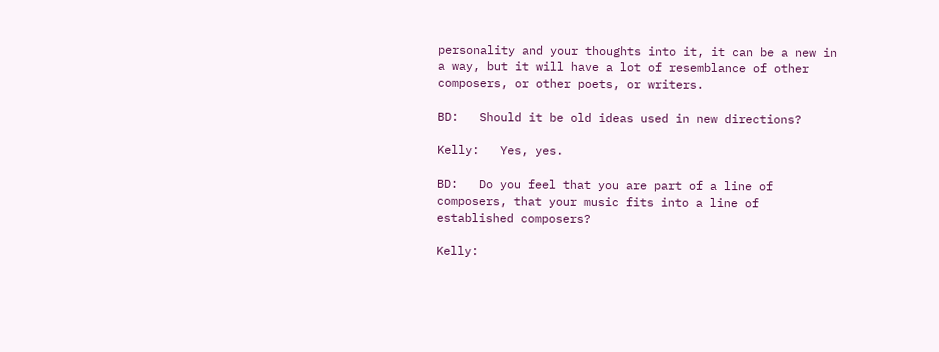personality and your thoughts into it, it can be a new in a way, but it will have a lot of resemblance of other composers, or other poets, or writers.

BD:   Should it be old ideas used in new directions?

Kelly:   Yes, yes.

BD:   Do you feel that you are part of a line of composers, that your music fits into a line of established composers?

Kelly: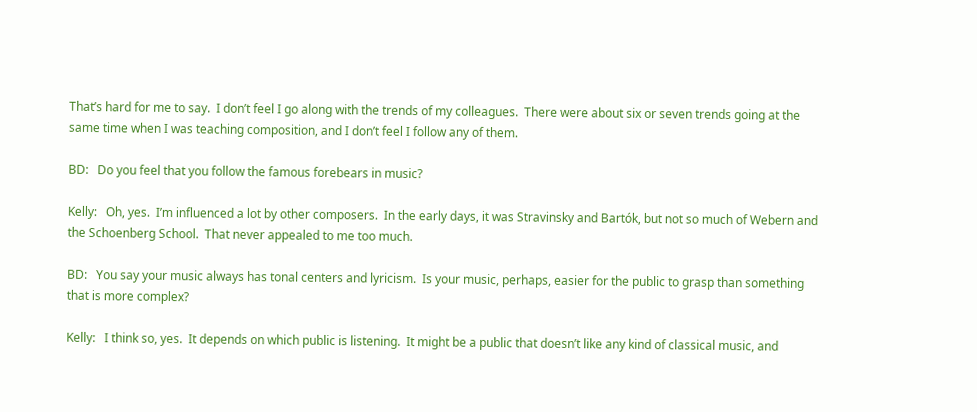That’s hard for me to say.  I don’t feel I go along with the trends of my colleagues.  There were about six or seven trends going at the same time when I was teaching composition, and I don’t feel I follow any of them.

BD:   Do you feel that you follow the famous forebears in music?

Kelly:   Oh, yes.  I’m influenced a lot by other composers.  In the early days, it was Stravinsky and Bartók, but not so much of Webern and the Schoenberg School.  That never appealed to me too much.

BD:   You say your music always has tonal centers and lyricism.  Is your music, perhaps, easier for the public to grasp than something that is more complex?

Kelly:   I think so, yes.  It depends on which public is listening.  It might be a public that doesn’t like any kind of classical music, and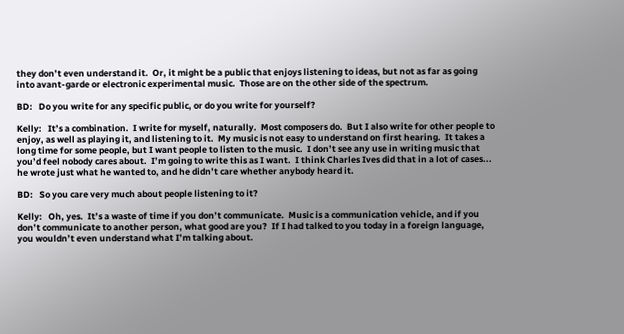they don’t even understand it.  Or, it might be a public that enjoys listening to ideas, but not as far as going into avant-garde or electronic experimental music.  Those are on the other side of the spectrum.

BD:   Do you write for any specific public, or do you write for yourself?

Kelly:   It’s a combination.  I write for myself, naturally.  Most composers do.  But I also write for other people to enjoy, as well as playing it, and listening to it.  My music is not easy to understand on first hearing.  It takes a long time for some people, but I want people to listen to the music.  I don’t see any use in writing music that you’d feel nobody cares about.  I’m going to write this as I want.  I think Charles Ives did that in a lot of cases... he wrote just what he wanted to, and he didn’t care whether anybody heard it.

BD:   So you care very much about people listening to it?

Kelly:   Oh, yes.  It’s a waste of time if you don’t communicate.  Music is a communication vehicle, and if you don’t communicate to another person, what good are you?  If I had talked to you today in a foreign language, you wouldn’t even understand what I’m talking about.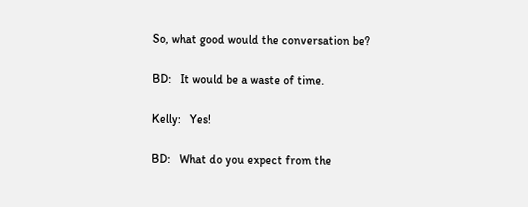So, what good would the conversation be?

BD:   It would be a waste of time.

Kelly:   Yes!

BD:   What do you expect from the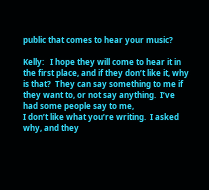public that comes to hear your music?

Kelly:   I hope they will come to hear it in the first place, and if they don’t like it, why is that?  They can say something to me if they want to, or not say anything.  I’ve had some people say to me,
I don’t like what you’re writing.  I asked why, and they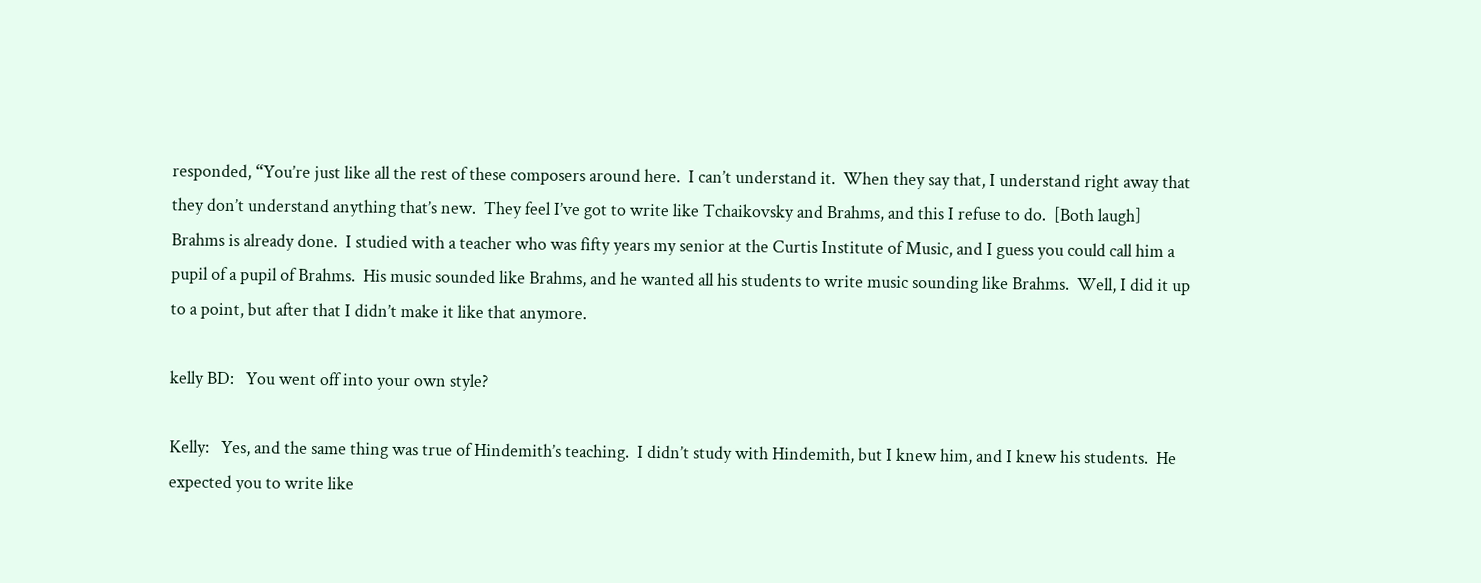responded, “You’re just like all the rest of these composers around here.  I can’t understand it.  When they say that, I understand right away that they don’t understand anything that’s new.  They feel I’ve got to write like Tchaikovsky and Brahms, and this I refuse to do.  [Both laugh]  Brahms is already done.  I studied with a teacher who was fifty years my senior at the Curtis Institute of Music, and I guess you could call him a pupil of a pupil of Brahms.  His music sounded like Brahms, and he wanted all his students to write music sounding like Brahms.  Well, I did it up to a point, but after that I didn’t make it like that anymore.

kelly BD:   You went off into your own style?

Kelly:   Yes, and the same thing was true of Hindemith’s teaching.  I didn’t study with Hindemith, but I knew him, and I knew his students.  He expected you to write like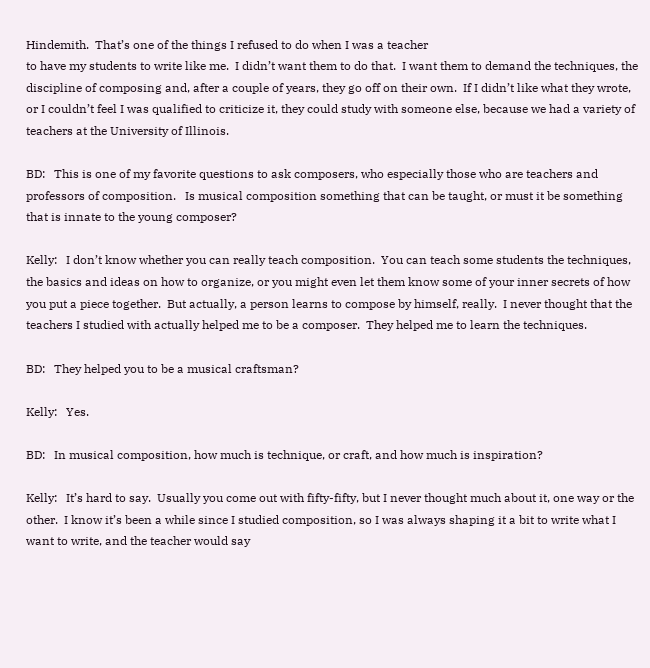Hindemith.  That’s one of the things I refused to do when I was a teacher
to have my students to write like me.  I didn’t want them to do that.  I want them to demand the techniques, the discipline of composing and, after a couple of years, they go off on their own.  If I didn’t like what they wrote, or I couldn’t feel I was qualified to criticize it, they could study with someone else, because we had a variety of teachers at the University of Illinois.

BD:   This is one of my favorite questions to ask composers, who especially those who are teachers and professors of composition.   Is musical composition something that can be taught, or must it be something that is innate to the young composer?

Kelly:   I don’t know whether you can really teach composition.  You can teach some students the techniques, the basics and ideas on how to organize, or you might even let them know some of your inner secrets of how you put a piece together.  But actually, a person learns to compose by himself, really.  I never thought that the teachers I studied with actually helped me to be a composer.  They helped me to learn the techniques.

BD:   They helped you to be a musical craftsman?

Kelly:   Yes.

BD:   In musical composition, how much is technique, or craft, and how much is inspiration?

Kelly:   It’s hard to say.  Usually you come out with fifty-fifty, but I never thought much about it, one way or the other.  I know it’s been a while since I studied composition, so I was always shaping it a bit to write what I want to write, and the teacher would say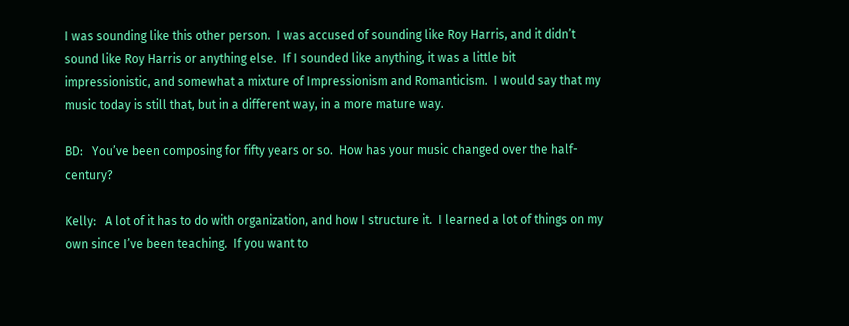I was sounding like this other person.  I was accused of sounding like Roy Harris, and it didn’t sound like Roy Harris or anything else.  If I sounded like anything, it was a little bit impressionistic, and somewhat a mixture of Impressionism and Romanticism.  I would say that my music today is still that, but in a different way, in a more mature way.

BD:   You’ve been composing for fifty years or so.  How has your music changed over the half-century?

Kelly:   A lot of it has to do with organization, and how I structure it.  I learned a lot of things on my own since I’ve been teaching.  If you want to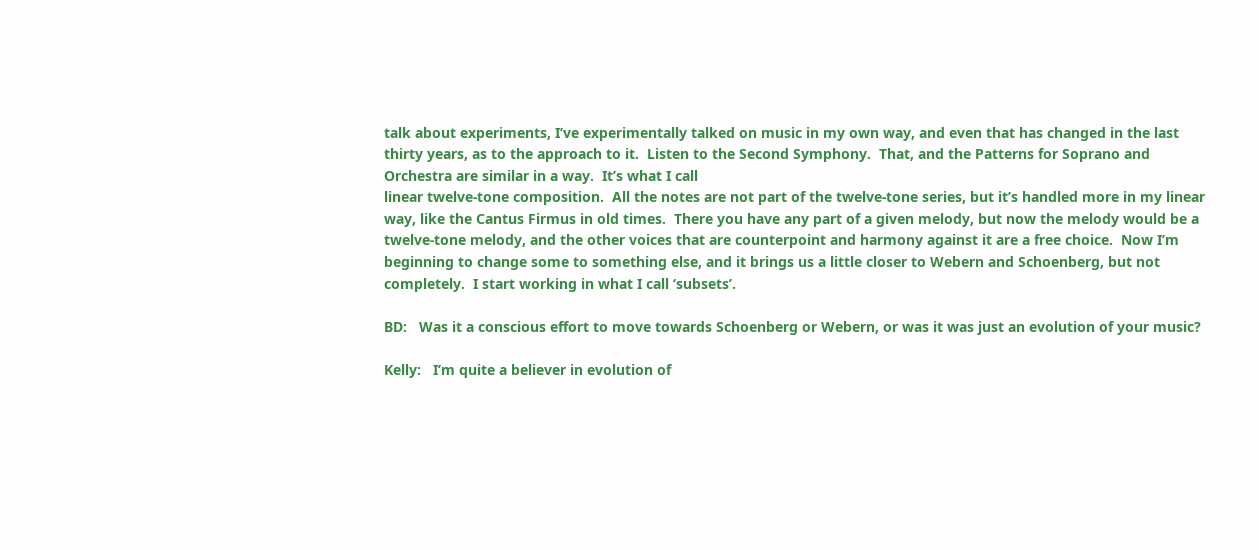talk about experiments, I’ve experimentally talked on music in my own way, and even that has changed in the last thirty years, as to the approach to it.  Listen to the Second Symphony.  That, and the Patterns for Soprano and Orchestra are similar in a way.  It’s what I call
linear twelve-tone composition.  All the notes are not part of the twelve-tone series, but it’s handled more in my linear way, like the Cantus Firmus in old times.  There you have any part of a given melody, but now the melody would be a twelve-tone melody, and the other voices that are counterpoint and harmony against it are a free choice.  Now I’m beginning to change some to something else, and it brings us a little closer to Webern and Schoenberg, but not completely.  I start working in what I call ‘subsets’.

BD:   Was it a conscious effort to move towards Schoenberg or Webern, or was it was just an evolution of your music?

Kelly:   I’m quite a believer in evolution of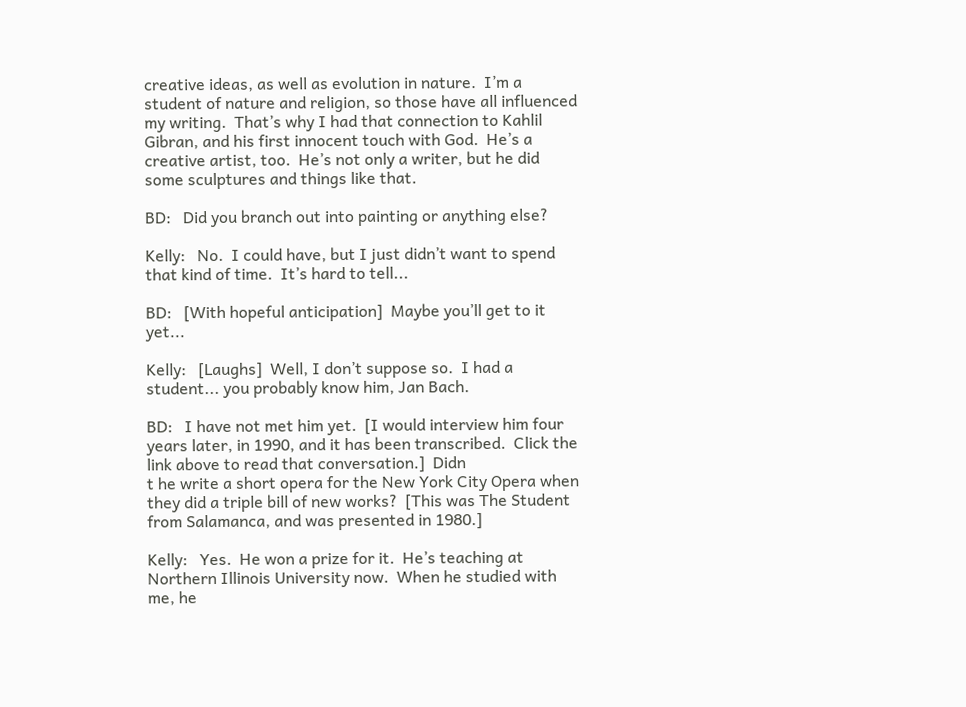creative ideas, as well as evolution in nature.  I’m a student of nature and religion, so those have all influenced my writing.  That’s why I had that connection to Kahlil Gibran, and his first innocent touch with God.  He’s a creative artist, too.  He’s not only a writer, but he did some sculptures and things like that.

BD:   Did you branch out into painting or anything else?

Kelly:   No.  I could have, but I just didn’t want to spend that kind of time.  It’s hard to tell...

BD:   [With hopeful anticipation]  Maybe you’ll get to it yet...

Kelly:   [Laughs]  Well, I don’t suppose so.  I had a student... you probably know him, Jan Bach.

BD:   I have not met him yet.  [I would interview him four years later, in 1990, and it has been transcribed.  Click the link above to read that conversation.]  Didn
t he write a short opera for the New York City Opera when they did a triple bill of new works?  [This was The Student from Salamanca, and was presented in 1980.]

Kelly:   Yes.  He won a prize for it.  He’s teaching at Northern Illinois University now.  When he studied with me, he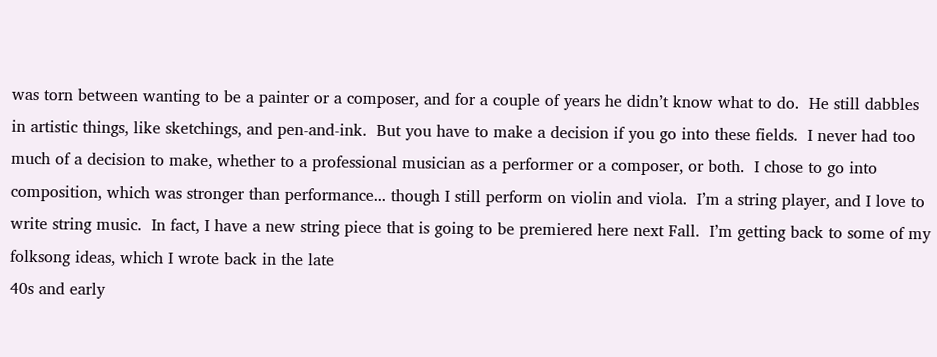was torn between wanting to be a painter or a composer, and for a couple of years he didn’t know what to do.  He still dabbles in artistic things, like sketchings, and pen-and-ink.  But you have to make a decision if you go into these fields.  I never had too much of a decision to make, whether to a professional musician as a performer or a composer, or both.  I chose to go into composition, which was stronger than performance... though I still perform on violin and viola.  I’m a string player, and I love to write string music.  In fact, I have a new string piece that is going to be premiered here next Fall.  I’m getting back to some of my folksong ideas, which I wrote back in the late
40s and early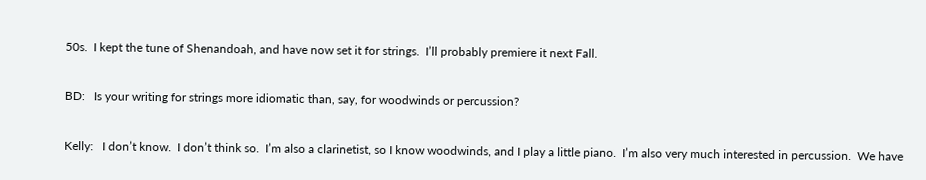50s.  I kept the tune of Shenandoah, and have now set it for strings.  I’ll probably premiere it next Fall.

BD:   Is your writing for strings more idiomatic than, say, for woodwinds or percussion?

Kelly:   I don’t know.  I don’t think so.  I’m also a clarinetist, so I know woodwinds, and I play a little piano.  I’m also very much interested in percussion.  We have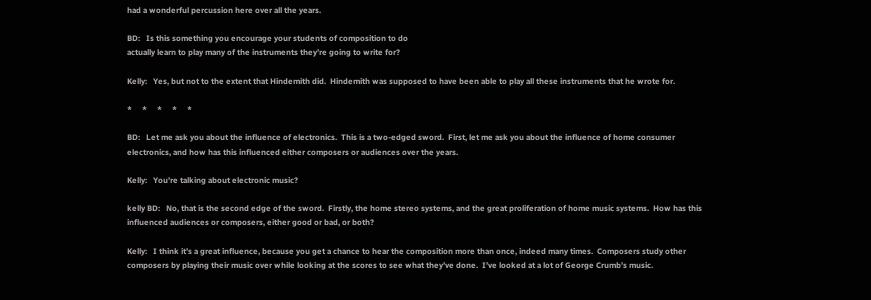had a wonderful percussion here over all the years.

BD:   Is this something you encourage your students of composition to do
actually learn to play many of the instruments they’re going to write for?

Kelly:   Yes, but not to the extent that Hindemith did.  Hindemith was supposed to have been able to play all these instruments that he wrote for.

*     *     *     *     *

BD:   Let me ask you about the influence of electronics.  This is a two-edged sword.  First, let me ask you about the influence of home consumer electronics, and how has this influenced either composers or audiences over the years.

Kelly:   You’re talking about electronic music?

kelly BD:   No, that is the second edge of the sword.  Firstly, the home stereo systems, and the great proliferation of home music systems.  How has this influenced audiences or composers, either good or bad, or both?

Kelly:   I think it’s a great influence, because you get a chance to hear the composition more than once, indeed many times.  Composers study other composers by playing their music over while looking at the scores to see what they’ve done.  I’ve looked at a lot of George Crumb’s music.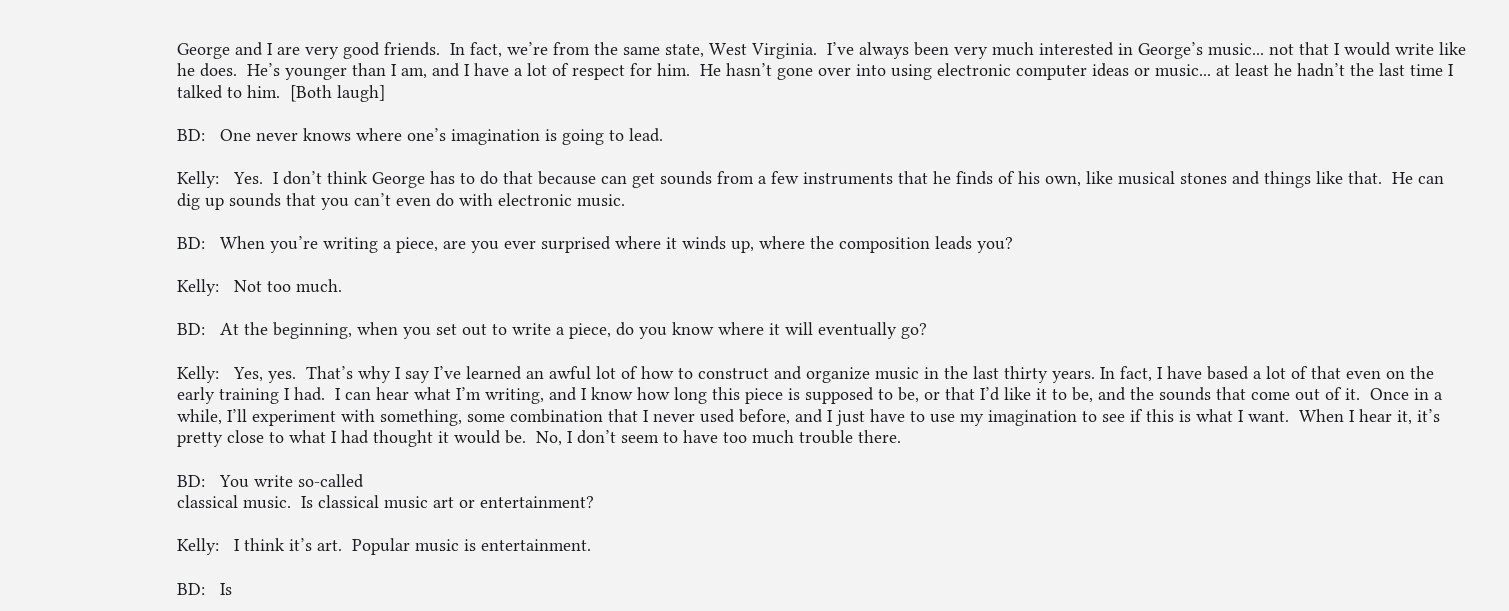George and I are very good friends.  In fact, we’re from the same state, West Virginia.  I’ve always been very much interested in George’s music... not that I would write like he does.  He’s younger than I am, and I have a lot of respect for him.  He hasn’t gone over into using electronic computer ideas or music... at least he hadn’t the last time I talked to him.  [Both laugh]

BD:   One never knows where one’s imagination is going to lead.

Kelly:   Yes.  I don’t think George has to do that because can get sounds from a few instruments that he finds of his own, like musical stones and things like that.  He can dig up sounds that you can’t even do with electronic music.

BD:   When you’re writing a piece, are you ever surprised where it winds up, where the composition leads you?

Kelly:   Not too much.

BD:   At the beginning, when you set out to write a piece, do you know where it will eventually go?

Kelly:   Yes, yes.  That’s why I say I’ve learned an awful lot of how to construct and organize music in the last thirty years. In fact, I have based a lot of that even on the early training I had.  I can hear what I’m writing, and I know how long this piece is supposed to be, or that I’d like it to be, and the sounds that come out of it.  Once in a while, I’ll experiment with something, some combination that I never used before, and I just have to use my imagination to see if this is what I want.  When I hear it, it’s pretty close to what I had thought it would be.  No, I don’t seem to have too much trouble there.

BD:   You write so-called
classical music.  Is classical music art or entertainment?

Kelly:   I think it’s art.  Popular music is entertainment.

BD:   Is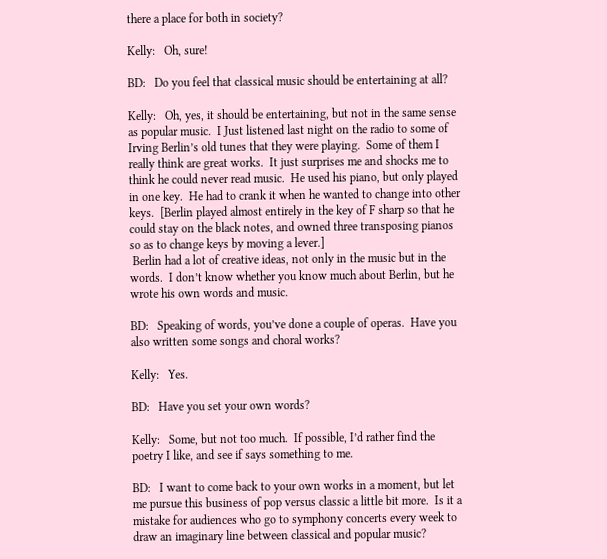there a place for both in society?

Kelly:   Oh, sure!

BD:   Do you feel that classical music should be entertaining at all?

Kelly:   Oh, yes, it should be entertaining, but not in the same sense as popular music.  I Just listened last night on the radio to some of Irving Berlin’s old tunes that they were playing.  Some of them I really think are great works.  It just surprises me and shocks me to think he could never read music.  He used his piano, but only played in one key.  He had to crank it when he wanted to change into other keys.  [Berlin played almost entirely in the key of F sharp so that he could stay on the black notes, and owned three transposing pianos so as to change keys by moving a lever.]
 Berlin had a lot of creative ideas, not only in the music but in the words.  I don’t know whether you know much about Berlin, but he wrote his own words and music.

BD:   Speaking of words, you’ve done a couple of operas.  Have you also written some songs and choral works?

Kelly:   Yes.

BD:   Have you set your own words?

Kelly:   Some, but not too much.  If possible, I’d rather find the poetry I like, and see if says something to me.

BD:   I want to come back to your own works in a moment, but let me pursue this business of pop versus classic a little bit more.  Is it a mistake for audiences who go to symphony concerts every week to draw an imaginary line between classical and popular music?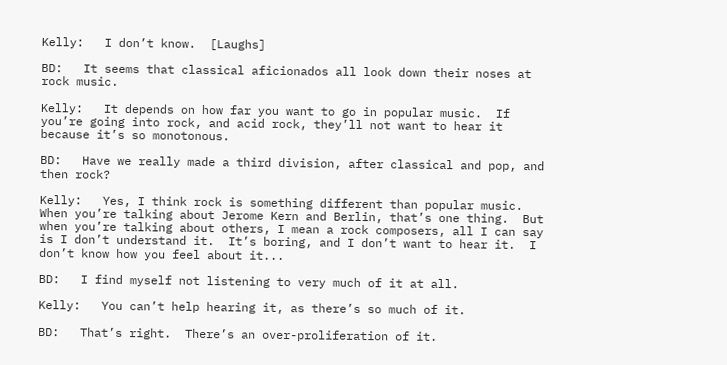Kelly:   I don’t know.  [Laughs]

BD:   It seems that classical aficionados all look down their noses at rock music.

Kelly:   It depends on how far you want to go in popular music.  If you’re going into rock, and acid rock, they’ll not want to hear it because it’s so monotonous.

BD:   Have we really made a third division, after classical and pop, and then rock?

Kelly:   Yes, I think rock is something different than popular music.  When you’re talking about Jerome Kern and Berlin, that’s one thing.  But when you’re talking about others, I mean a rock composers, all I can say is I don’t understand it.  It’s boring, and I don’t want to hear it.  I don’t know how you feel about it...

BD:   I find myself not listening to very much of it at all.

Kelly:   You can’t help hearing it, as there’s so much of it.

BD:   That’s right.  There’s an over-proliferation of it.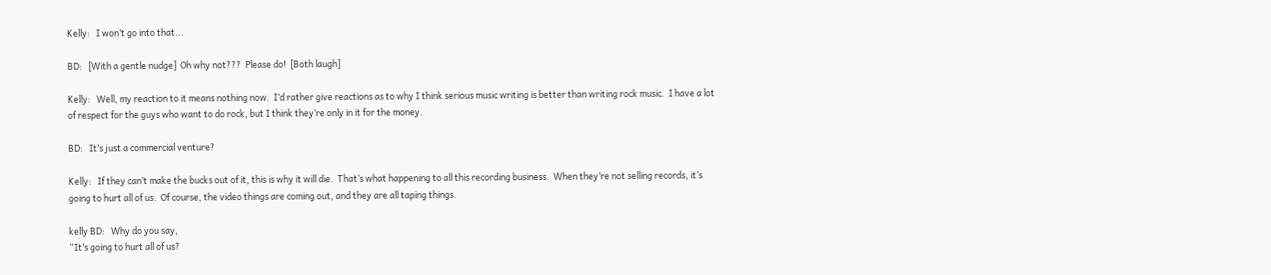Kelly:   I won’t go into that...

BD:   [With a gentle nudge]  Oh why not???  Please do!  [Both laugh]

Kelly:   Well, my reaction to it means nothing now.  I’d rather give reactions as to why I think serious music writing is better than writing rock music.  I have a lot of respect for the guys who want to do rock, but I think they’re only in it for the money.

BD:   It’s just a commercial venture?

Kelly:   If they can’t make the bucks out of it, this is why it will die.  That’s what happening to all this recording business.  When they’re not selling records, it’s going to hurt all of us.  Of course, the video things are coming out, and they are all taping things.

kelly BD:   Why do you say,
“It’s going to hurt all of us?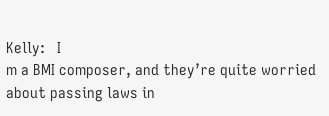Kelly:   I
m a BMI composer, and they’re quite worried about passing laws in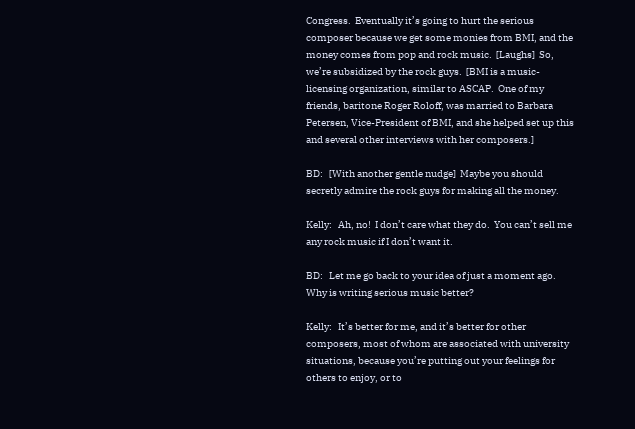Congress.  Eventually it’s going to hurt the serious composer because we get some monies from BMI, and the money comes from pop and rock music.  [Laughs]  So, we’re subsidized by the rock guys.  [BMI is a music-licensing organization, similar to ASCAP.  One of my friends, baritone Roger Roloff, was married to Barbara Petersen, Vice-President of BMI, and she helped set up this and several other interviews with her composers.]

BD:   [With another gentle nudge]  Maybe you should secretly admire the rock guys for making all the money.

Kelly:   Ah, no!  I don’t care what they do.  You can’t sell me any rock music if I don’t want it.

BD:   Let me go back to your idea of just a moment ago.  Why is writing serious music better?

Kelly:   It’s better for me, and it’s better for other composers, most of whom are associated with university situations, because you’re putting out your feelings for others to enjoy, or to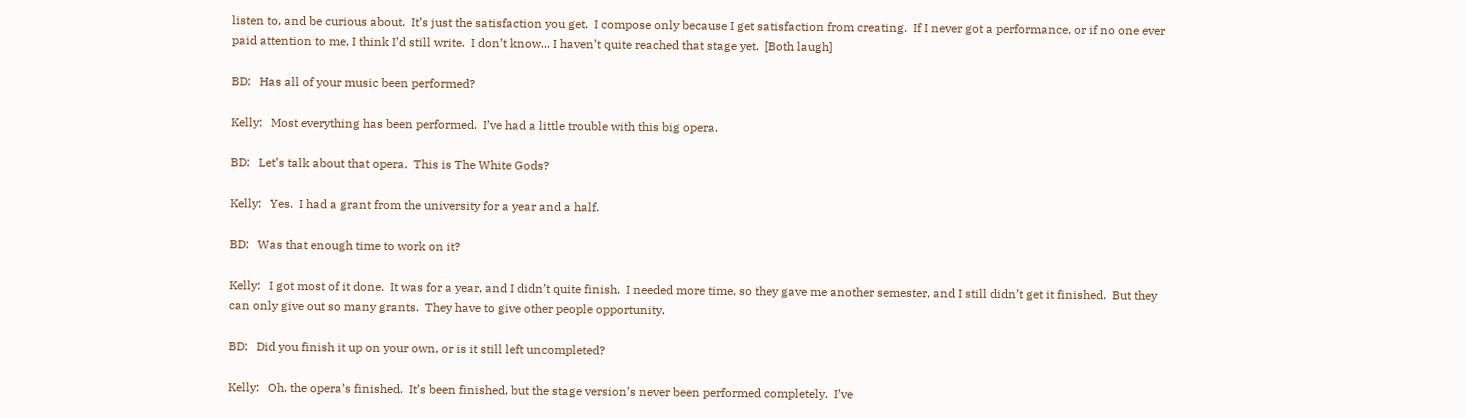listen to, and be curious about.  It’s just the satisfaction you get.  I compose only because I get satisfaction from creating.  If I never got a performance, or if no one ever paid attention to me, I think I’d still write.  I don’t know... I haven’t quite reached that stage yet.  [Both laugh]

BD:   Has all of your music been performed?

Kelly:   Most everything has been performed.  I’ve had a little trouble with this big opera.

BD:   Let’s talk about that opera.  This is The White Gods?

Kelly:   Yes.  I had a grant from the university for a year and a half.

BD:   Was that enough time to work on it?

Kelly:   I got most of it done.  It was for a year, and I didn’t quite finish.  I needed more time, so they gave me another semester, and I still didn’t get it finished.  But they can only give out so many grants.  They have to give other people opportunity.

BD:   Did you finish it up on your own, or is it still left uncompleted?

Kelly:   Oh, the opera’s finished.  It’s been finished, but the stage version’s never been performed completely.  I’ve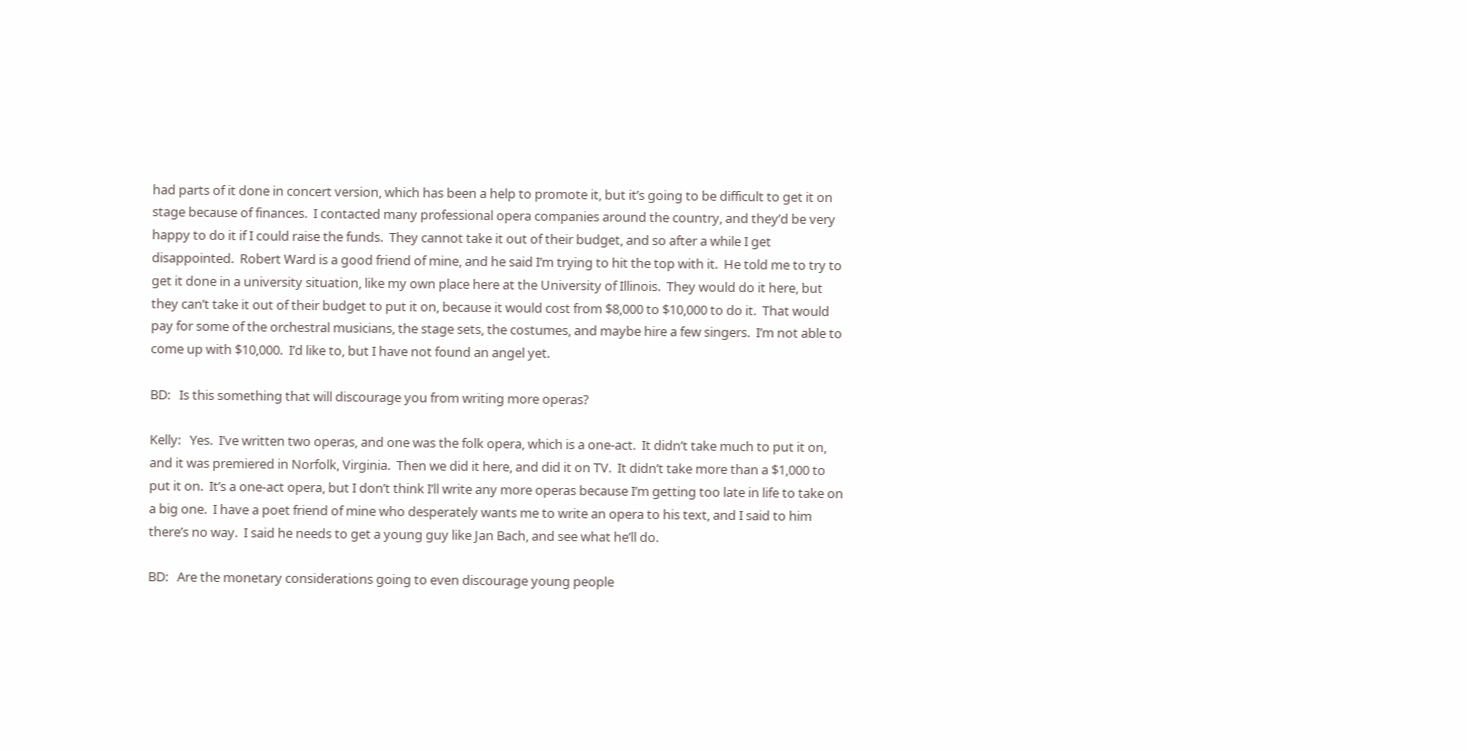had parts of it done in concert version, which has been a help to promote it, but it’s going to be difficult to get it on stage because of finances.  I contacted many professional opera companies around the country, and they’d be very happy to do it if I could raise the funds.  They cannot take it out of their budget, and so after a while I get disappointed.  Robert Ward is a good friend of mine, and he said I’m trying to hit the top with it.  He told me to try to get it done in a university situation, like my own place here at the University of Illinois.  They would do it here, but they can’t take it out of their budget to put it on, because it would cost from $8,000 to $10,000 to do it.  That would pay for some of the orchestral musicians, the stage sets, the costumes, and maybe hire a few singers.  I’m not able to come up with $10,000.  I’d like to, but I have not found an angel yet.

BD:   Is this something that will discourage you from writing more operas?

Kelly:   Yes.  I’ve written two operas, and one was the folk opera, which is a one-act.  It didn’t take much to put it on, and it was premiered in Norfolk, Virginia.  Then we did it here, and did it on TV.  It didn’t take more than a $1,000 to put it on.  It’s a one-act opera, but I don’t think I’ll write any more operas because I’m getting too late in life to take on a big one.  I have a poet friend of mine who desperately wants me to write an opera to his text, and I said to him there’s no way.  I said he needs to get a young guy like Jan Bach, and see what he’ll do.

BD:   Are the monetary considerations going to even discourage young people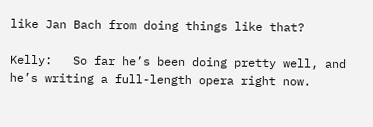like Jan Bach from doing things like that?

Kelly:   So far he’s been doing pretty well, and he’s writing a full-length opera right now.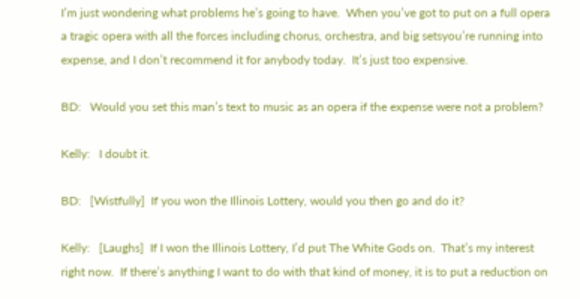I’m just wondering what problems he’s going to have.  When you’ve got to put on a full opera
a tragic opera with all the forces including chorus, orchestra, and big setsyou’re running into expense, and I don’t recommend it for anybody today.  It’s just too expensive.

BD:   Would you set this man’s text to music as an opera if the expense were not a problem?

Kelly:   I doubt it.

BD:   [Wistfully]  If you won the Illinois Lottery, would you then go and do it?

Kelly:   [Laughs]  If I won the Illinois Lottery, I’d put The White Gods on.  That’s my interest right now.  If there’s anything I want to do with that kind of money, it is to put a reduction on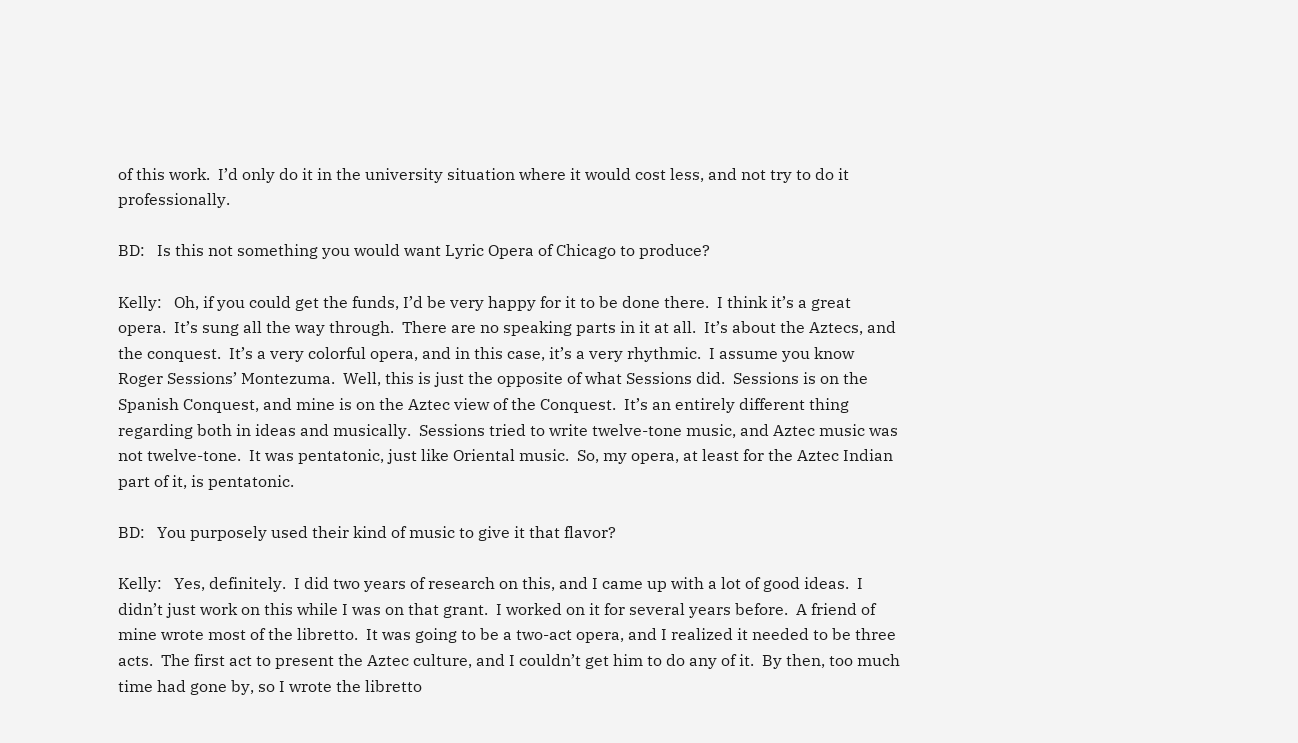of this work.  I’d only do it in the university situation where it would cost less, and not try to do it professionally.

BD:   Is this not something you would want Lyric Opera of Chicago to produce?

Kelly:   Oh, if you could get the funds, I’d be very happy for it to be done there.  I think it’s a great opera.  It’s sung all the way through.  There are no speaking parts in it at all.  It’s about the Aztecs, and the conquest.  It’s a very colorful opera, and in this case, it’s a very rhythmic.  I assume you know Roger Sessions’ Montezuma.  Well, this is just the opposite of what Sessions did.  Sessions is on the Spanish Conquest, and mine is on the Aztec view of the Conquest.  It’s an entirely different thing regarding both in ideas and musically.  Sessions tried to write twelve-tone music, and Aztec music was not twelve-tone.  It was pentatonic, just like Oriental music.  So, my opera, at least for the Aztec Indian part of it, is pentatonic.

BD:   You purposely used their kind of music to give it that flavor?

Kelly:   Yes, definitely.  I did two years of research on this, and I came up with a lot of good ideas.  I didn’t just work on this while I was on that grant.  I worked on it for several years before.  A friend of mine wrote most of the libretto.  It was going to be a two-act opera, and I realized it needed to be three acts.  The first act to present the Aztec culture, and I couldn’t get him to do any of it.  By then, too much time had gone by, so I wrote the libretto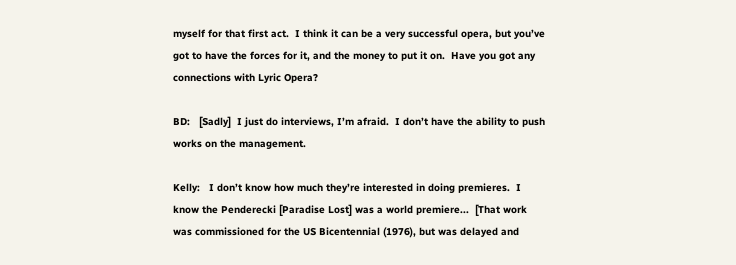myself for that first act.  I think it can be a very successful opera, but you’ve got to have the forces for it, and the money to put it on.  Have you got any connections with Lyric Opera?

BD:   [Sadly]  I just do interviews, I’m afraid.  I don’t have the ability to push works on the management.

Kelly:   I don’t know how much they’re interested in doing premieres.  I know the Penderecki [Paradise Lost] was a world premiere...  [That work was commissioned for the US Bicentennial (1976), but was delayed and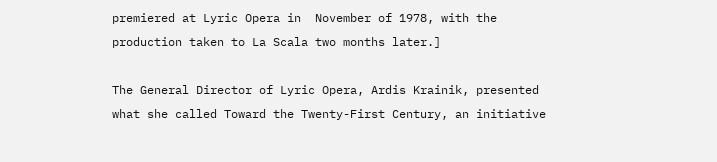premiered at Lyric Opera in  November of 1978, with the production taken to La Scala two months later.]

The General Director of Lyric Opera, Ardis Krainik, presented what she called Toward the Twenty-First Century, an initiative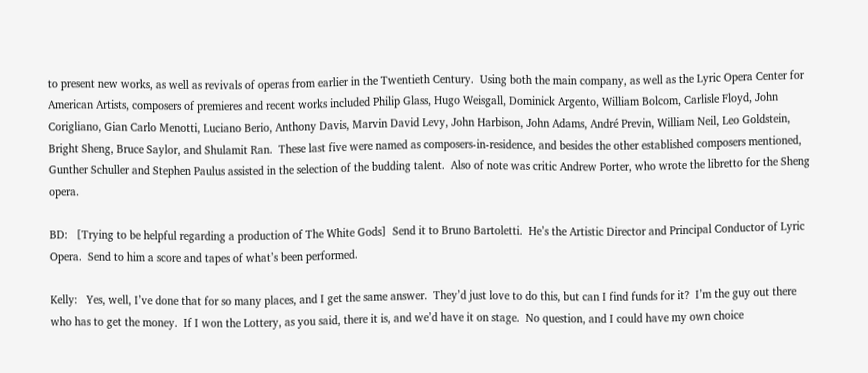to present new works, as well as revivals of operas from earlier in the Twentieth Century.  Using both the main company, as well as the Lyric Opera Center for American Artists, composers of premieres and recent works included Philip Glass, Hugo Weisgall, Dominick Argento, William Bolcom, Carlisle Floyd, John Corigliano, Gian Carlo Menotti, Luciano Berio, Anthony Davis, Marvin David Levy, John Harbison, John Adams, André Previn, William Neil, Leo Goldstein, Bright Sheng, Bruce Saylor, and Shulamit Ran.  These last five were named as composers-in-residence, and besides the other established composers mentioned, Gunther Schuller and Stephen Paulus assisted in the selection of the budding talent.  Also of note was critic Andrew Porter, who wrote the libretto for the Sheng opera.

BD:   [Trying to be helpful regarding a production of The White Gods]  Send it to Bruno Bartoletti.  He’s the Artistic Director and Principal Conductor of Lyric Opera.  Send to him a score and tapes of what’s been performed.

Kelly:   Yes, well, I’ve done that for so many places, and I get the same answer.  They’d just love to do this, but can I find funds for it?  I’m the guy out there who has to get the money.  If I won the Lottery, as you said, there it is, and we’d have it on stage.  No question, and I could have my own choice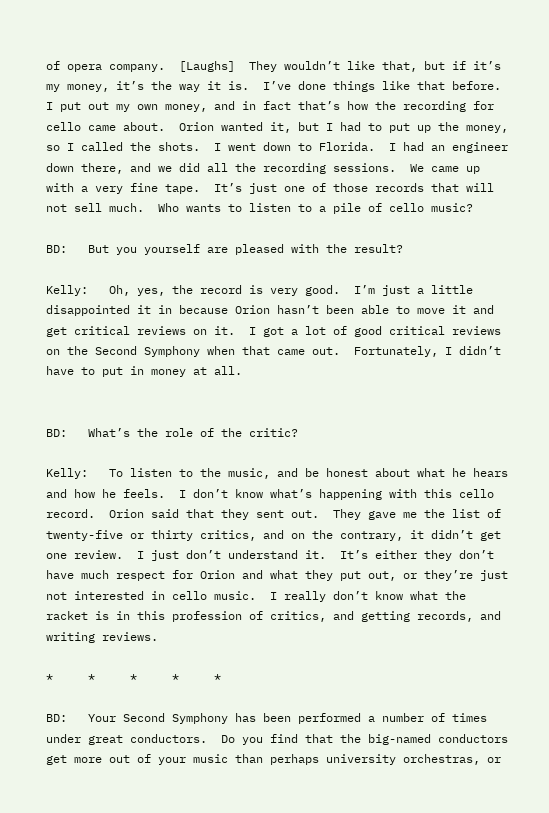of opera company.  [Laughs]  They wouldn’t like that, but if it’s my money, it’s the way it is.  I’ve done things like that before.  I put out my own money, and in fact that’s how the recording for cello came about.  Orion wanted it, but I had to put up the money, so I called the shots.  I went down to Florida.  I had an engineer down there, and we did all the recording sessions.  We came up with a very fine tape.  It’s just one of those records that will not sell much.  Who wants to listen to a pile of cello music?

BD:   But you yourself are pleased with the result?

Kelly:   Oh, yes, the record is very good.  I’m just a little disappointed it in because Orion hasn’t been able to move it and get critical reviews on it.  I got a lot of good critical reviews on the Second Symphony when that came out.  Fortunately, I didn’t have to put in money at all.


BD:   What’s the role of the critic?

Kelly:   To listen to the music, and be honest about what he hears and how he feels.  I don’t know what’s happening with this cello record.  Orion said that they sent out.  They gave me the list of twenty-five or thirty critics, and on the contrary, it didn’t get one review.  I just don’t understand it.  It’s either they don’t have much respect for Orion and what they put out, or they’re just not interested in cello music.  I really don’t know what the racket is in this profession of critics, and getting records, and writing reviews.

*     *     *     *     *

BD:   Your Second Symphony has been performed a number of times under great conductors.  Do you find that the big-named conductors get more out of your music than perhaps university orchestras, or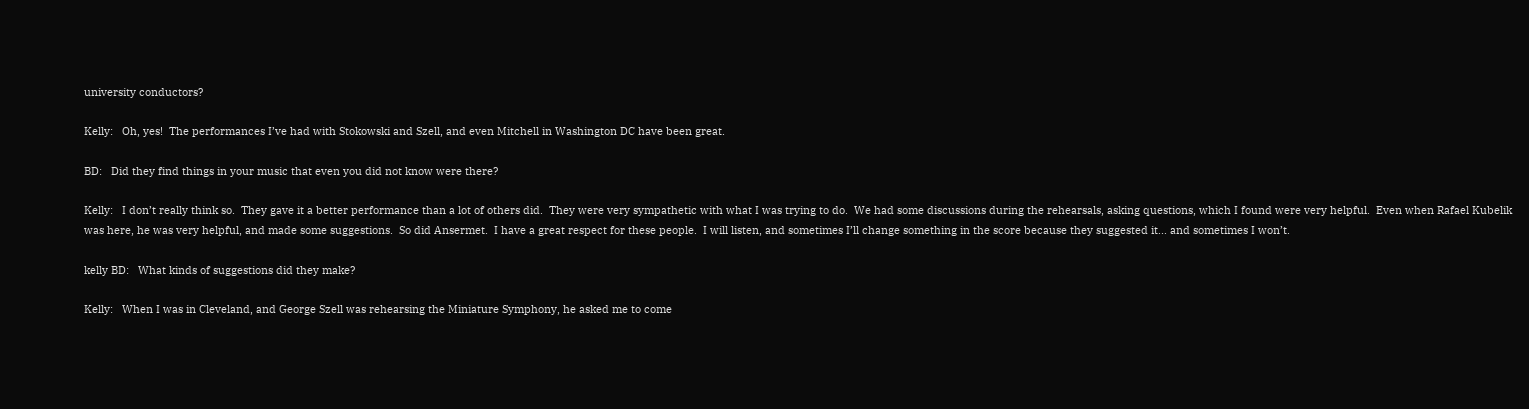university conductors?

Kelly:   Oh, yes!  The performances I’ve had with Stokowski and Szell, and even Mitchell in Washington DC have been great.

BD:   Did they find things in your music that even you did not know were there?

Kelly:   I don’t really think so.  They gave it a better performance than a lot of others did.  They were very sympathetic with what I was trying to do.  We had some discussions during the rehearsals, asking questions, which I found were very helpful.  Even when Rafael Kubelik was here, he was very helpful, and made some suggestions.  So did Ansermet.  I have a great respect for these people.  I will listen, and sometimes I’ll change something in the score because they suggested it... and sometimes I won’t.

kelly BD:   What kinds of suggestions did they make?

Kelly:   When I was in Cleveland, and George Szell was rehearsing the Miniature Symphony, he asked me to come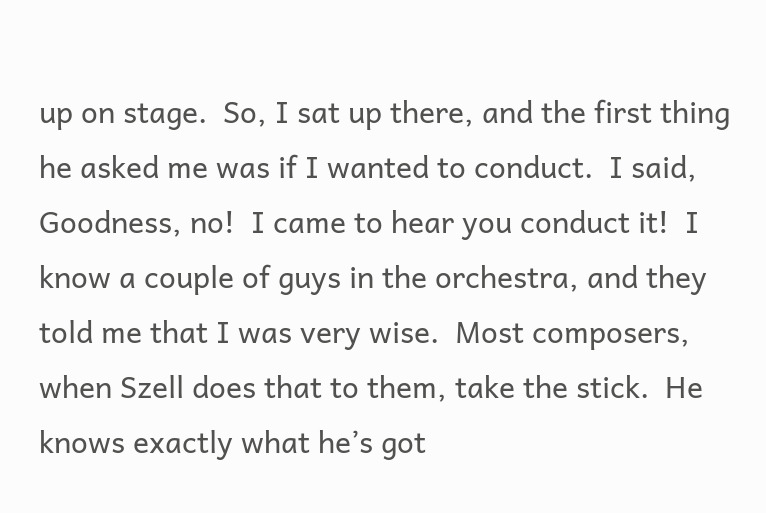up on stage.  So, I sat up there, and the first thing he asked me was if I wanted to conduct.  I said,
Goodness, no!  I came to hear you conduct it!  I know a couple of guys in the orchestra, and they told me that I was very wise.  Most composers, when Szell does that to them, take the stick.  He knows exactly what he’s got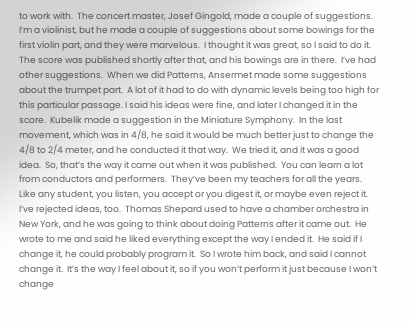to work with.  The concert master, Josef Gingold, made a couple of suggestions.  I’m a violinist, but he made a couple of suggestions about some bowings for the first violin part, and they were marvelous.  I thought it was great, so I said to do it.  The score was published shortly after that, and his bowings are in there.  I’ve had other suggestions.  When we did Patterns, Ansermet made some suggestions about the trumpet part.  A lot of it had to do with dynamic levels being too high for this particular passage. I said his ideas were fine, and later I changed it in the score.  Kubelik made a suggestion in the Miniature Symphony.  In the last movement, which was in 4/8, he said it would be much better just to change the 4/8 to 2/4 meter, and he conducted it that way.  We tried it, and it was a good idea.  So, that’s the way it came out when it was published.  You can learn a lot from conductors and performers.  They’ve been my teachers for all the years.  Like any student, you listen, you accept or you digest it, or maybe even reject it.  I’ve rejected ideas, too.  Thomas Shepard used to have a chamber orchestra in New York, and he was going to think about doing Patterns after it came out.  He wrote to me and said he liked everything except the way I ended it.  He said if I change it, he could probably program it.  So I wrote him back, and said I cannot change it.  It’s the way I feel about it, so if you won’t perform it just because I won’t change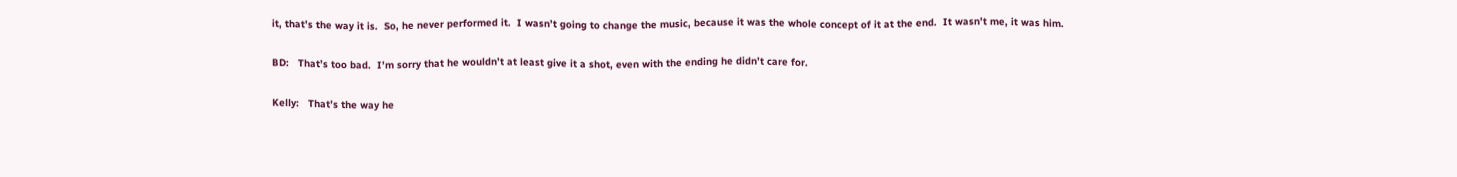it, that’s the way it is.  So, he never performed it.  I wasn’t going to change the music, because it was the whole concept of it at the end.  It wasn’t me, it was him.

BD:   That’s too bad.  I’m sorry that he wouldn’t at least give it a shot, even with the ending he didn’t care for.

Kelly:   That’s the way he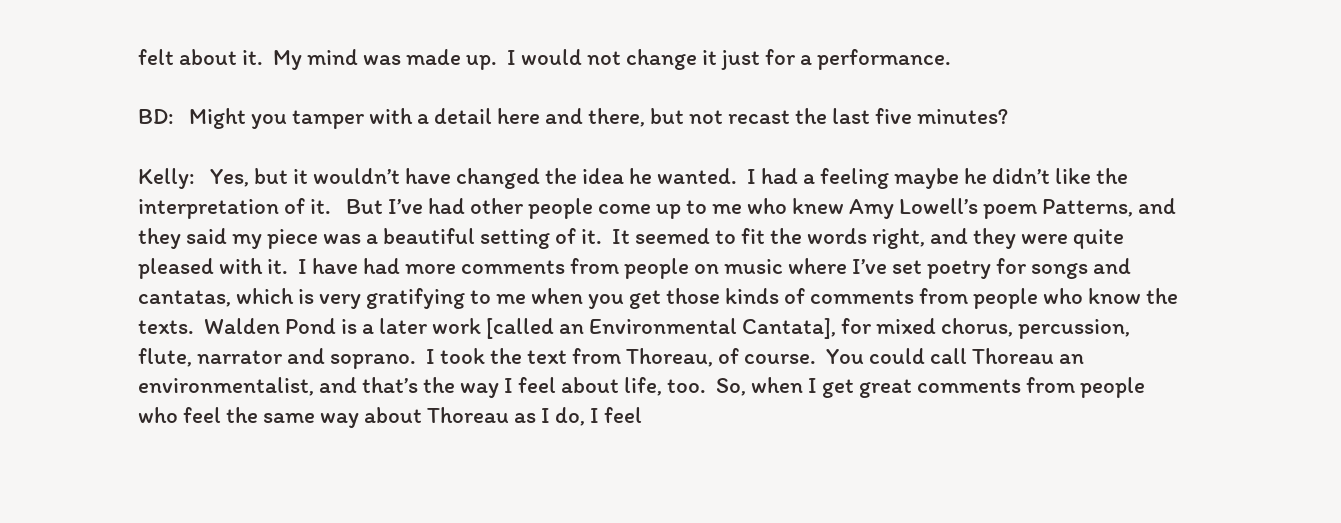felt about it.  My mind was made up.  I would not change it just for a performance.

BD:   Might you tamper with a detail here and there, but not recast the last five minutes?

Kelly:   Yes, but it wouldn’t have changed the idea he wanted.  I had a feeling maybe he didn’t like the interpretation of it.   But I’ve had other people come up to me who knew Amy Lowell’s poem Patterns, and they said my piece was a beautiful setting of it.  It seemed to fit the words right, and they were quite pleased with it.  I have had more comments from people on music where I’ve set poetry for songs and cantatas, which is very gratifying to me when you get those kinds of comments from people who know the texts.  Walden Pond is a later work [called an Environmental Cantata], for mixed chorus, percussion, flute, narrator and soprano.  I took the text from Thoreau, of course.  You could call Thoreau an environmentalist, and that’s the way I feel about life, too.  So, when I get great comments from people who feel the same way about Thoreau as I do, I feel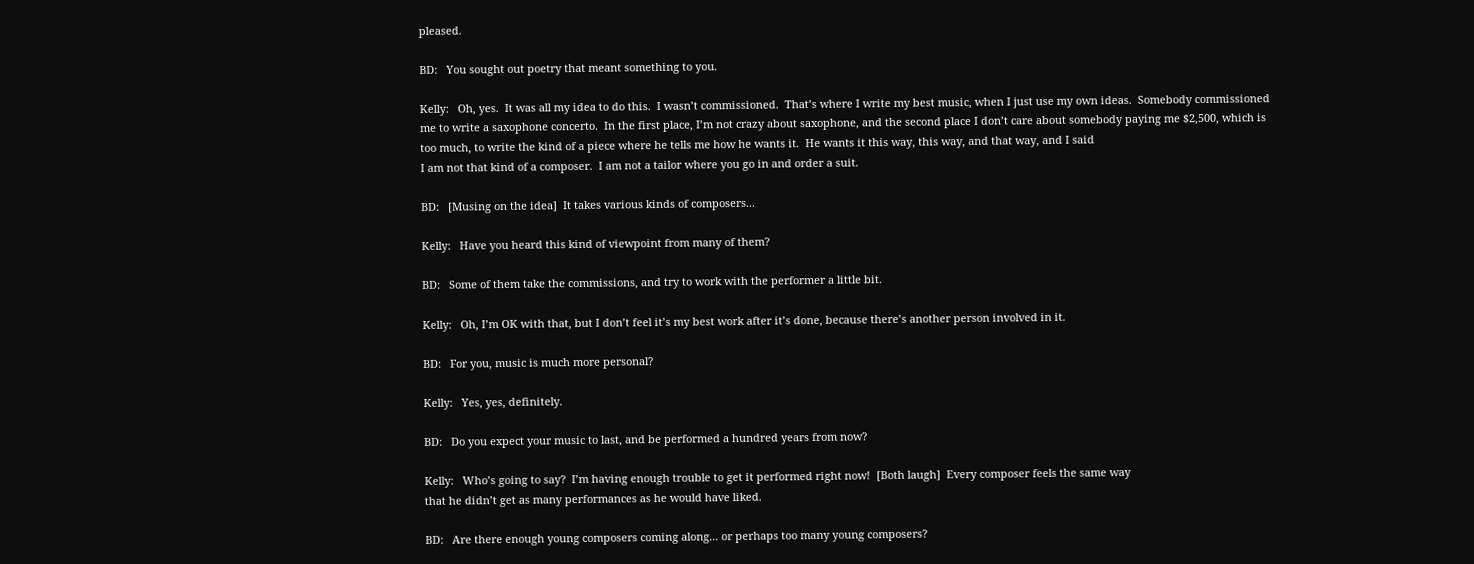pleased.

BD:   You sought out poetry that meant something to you.

Kelly:   Oh, yes.  It was all my idea to do this.  I wasn’t commissioned.  That’s where I write my best music, when I just use my own ideas.  Somebody commissioned me to write a saxophone concerto.  In the first place, I’m not crazy about saxophone, and the second place I don’t care about somebody paying me $2,500, which is too much, to write the kind of a piece where he tells me how he wants it.  He wants it this way, this way, and that way, and I said
I am not that kind of a composer.  I am not a tailor where you go in and order a suit.

BD:   [Musing on the idea]  It takes various kinds of composers...

Kelly:   Have you heard this kind of viewpoint from many of them?

BD:   Some of them take the commissions, and try to work with the performer a little bit.

Kelly:   Oh, I’m OK with that, but I don’t feel it’s my best work after it’s done, because there’s another person involved in it.

BD:   For you, music is much more personal?

Kelly:   Yes, yes, definitely.

BD:   Do you expect your music to last, and be performed a hundred years from now?

Kelly:   Who’s going to say?  I’m having enough trouble to get it performed right now!  [Both laugh]  Every composer feels the same way
that he didn’t get as many performances as he would have liked.

BD:   Are there enough young composers coming along... or perhaps too many young composers?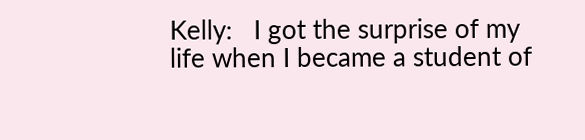Kelly:   I got the surprise of my life when I became a student of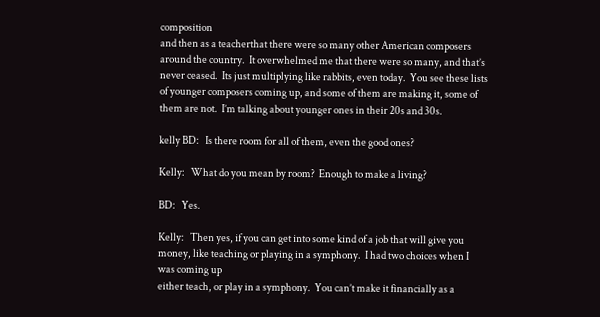composition
and then as a teacherthat there were so many other American composers around the country.  It overwhelmed me that there were so many, and that’s never ceased.  Its just multiplying like rabbits, even today.  You see these lists of younger composers coming up, and some of them are making it, some of them are not.  I’m talking about younger ones in their 20s and 30s.

kelly BD:   Is there room for all of them, even the good ones?

Kelly:   What do you mean by room?  Enough to make a living?

BD:   Yes.

Kelly:   Then yes, if you can get into some kind of a job that will give you money, like teaching or playing in a symphony.  I had two choices when I was coming up
either teach, or play in a symphony.  You can’t make it financially as a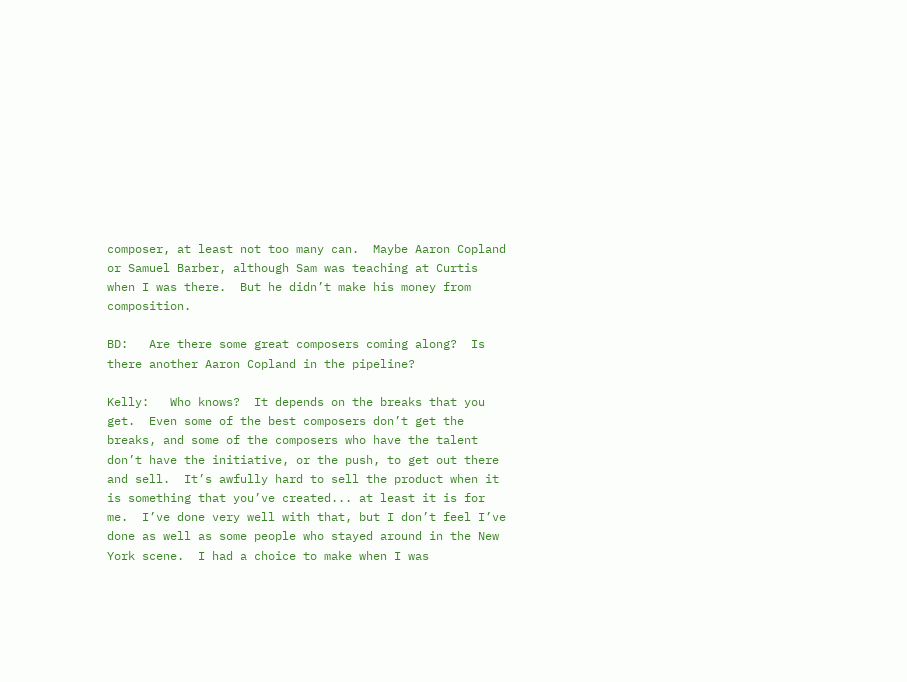composer, at least not too many can.  Maybe Aaron Copland or Samuel Barber, although Sam was teaching at Curtis when I was there.  But he didn’t make his money from composition.

BD:   Are there some great composers coming along?  Is there another Aaron Copland in the pipeline?

Kelly:   Who knows?  It depends on the breaks that you get.  Even some of the best composers don’t get the breaks, and some of the composers who have the talent don’t have the initiative, or the push, to get out there and sell.  It’s awfully hard to sell the product when it is something that you’ve created... at least it is for me.  I’ve done very well with that, but I don’t feel I’ve done as well as some people who stayed around in the New York scene.  I had a choice to make when I was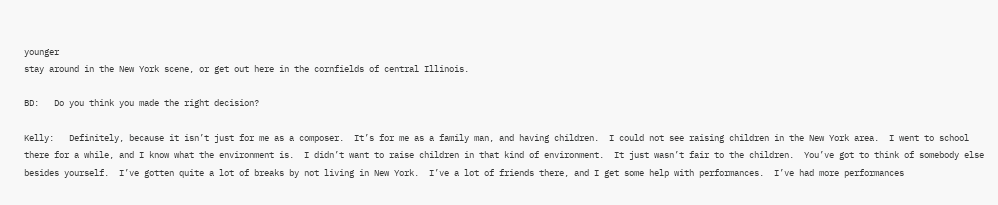younger
stay around in the New York scene, or get out here in the cornfields of central Illinois.

BD:   Do you think you made the right decision?

Kelly:   Definitely, because it isn’t just for me as a composer.  It’s for me as a family man, and having children.  I could not see raising children in the New York area.  I went to school there for a while, and I know what the environment is.  I didn’t want to raise children in that kind of environment.  It just wasn’t fair to the children.  You’ve got to think of somebody else besides yourself.  I’ve gotten quite a lot of breaks by not living in New York.  I’ve a lot of friends there, and I get some help with performances.  I’ve had more performances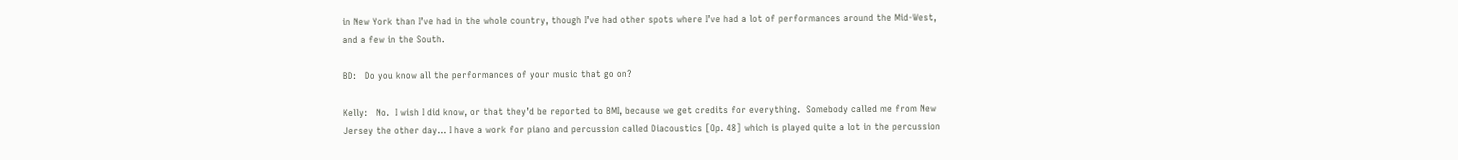in New York than I’ve had in the whole country, though I’ve had other spots where I’ve had a lot of performances around the Mid-West, and a few in the South.

BD:   Do you know all the performances of your music that go on?

Kelly:   No.  I wish I did know, or that they’d be reported to BMI, because we get credits for everything.  Somebody called me from New Jersey the other day... I have a work for piano and percussion called Diacoustics [Op. 48] which is played quite a lot in the percussion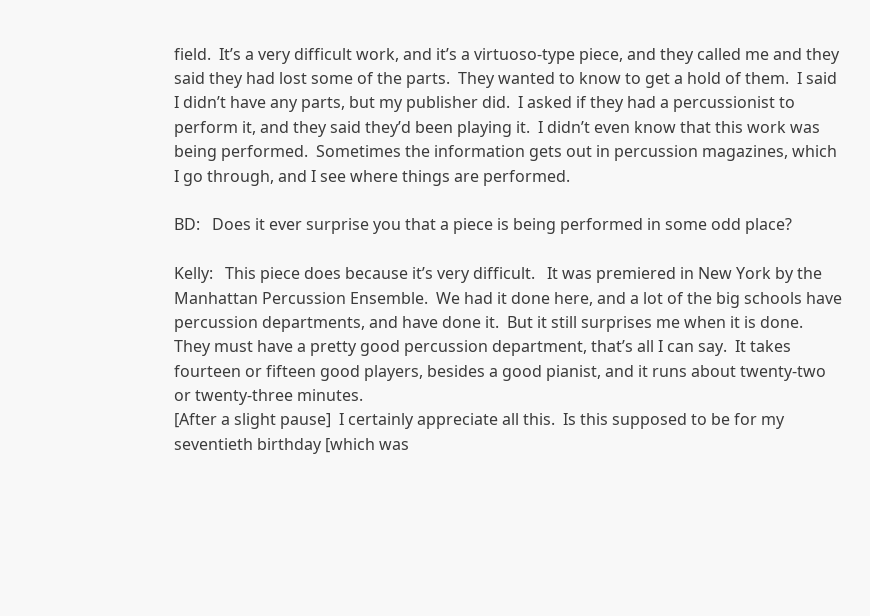field.  It’s a very difficult work, and it’s a virtuoso-type piece, and they called me and they said they had lost some of the parts.  They wanted to know to get a hold of them.  I said I didn’t have any parts, but my publisher did.  I asked if they had a percussionist to perform it, and they said they’d been playing it.  I didn’t even know that this work was being performed.  Sometimes the information gets out in percussion magazines, which I go through, and I see where things are performed.

BD:   Does it ever surprise you that a piece is being performed in some odd place?

Kelly:   This piece does because it’s very difficult.   It was premiered in New York by the Manhattan Percussion Ensemble.  We had it done here, and a lot of the big schools have percussion departments, and have done it.  But it still surprises me when it is done.  They must have a pretty good percussion department, that’s all I can say.  It takes fourteen or fifteen good players, besides a good pianist, and it runs about twenty-two or twenty-three minutes.
[After a slight pause]  I certainly appreciate all this.  Is this supposed to be for my seventieth birthday [which was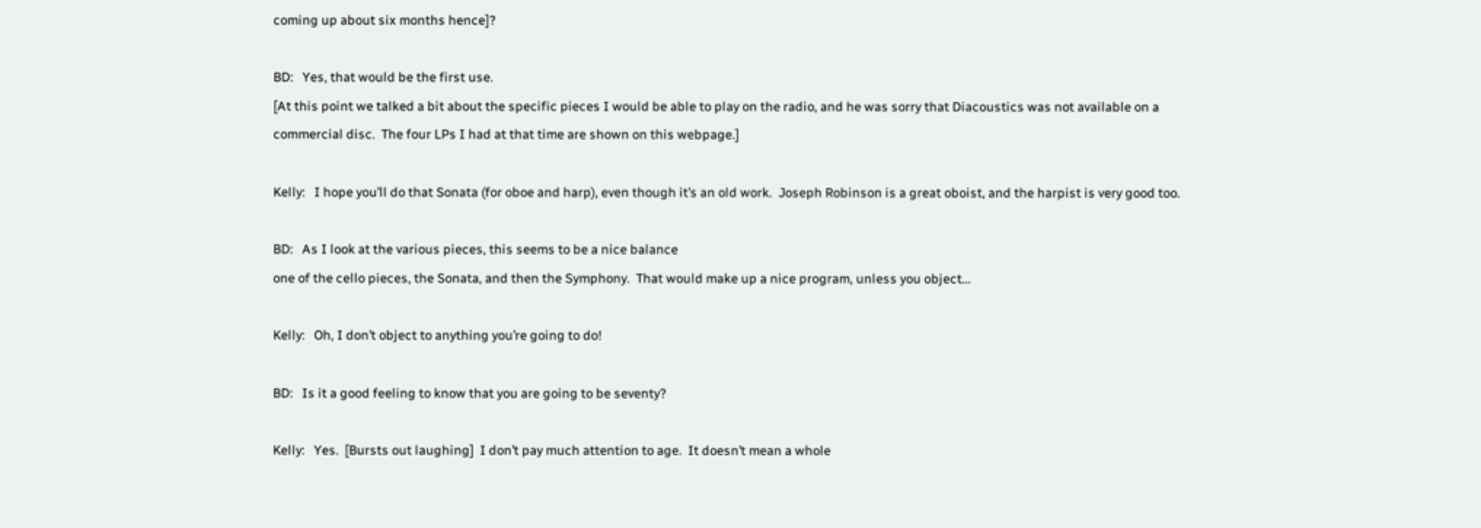coming up about six months hence]?

BD:   Yes, that would be the first use.
[At this point we talked a bit about the specific pieces I would be able to play on the radio, and he was sorry that Diacoustics was not available on a commercial disc.  The four LPs I had at that time are shown on this webpage.]

Kelly:   I hope you’ll do that Sonata (for oboe and harp), even though it’s an old work.  Joseph Robinson is a great oboist, and the harpist is very good too.

BD:   As I look at the various pieces, this seems to be a nice balance
one of the cello pieces, the Sonata, and then the Symphony.  That would make up a nice program, unless you object...

Kelly:   Oh, I don’t object to anything you’re going to do!

BD:   Is it a good feeling to know that you are going to be seventy?

Kelly:   Yes.  [Bursts out laughing]  I don’t pay much attention to age.  It doesn’t mean a whole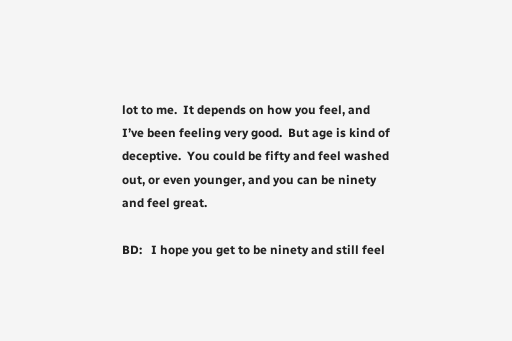lot to me.  It depends on how you feel, and I’ve been feeling very good.  But age is kind of deceptive.  You could be fifty and feel washed out, or even younger, and you can be ninety and feel great.

BD:   I hope you get to be ninety and still feel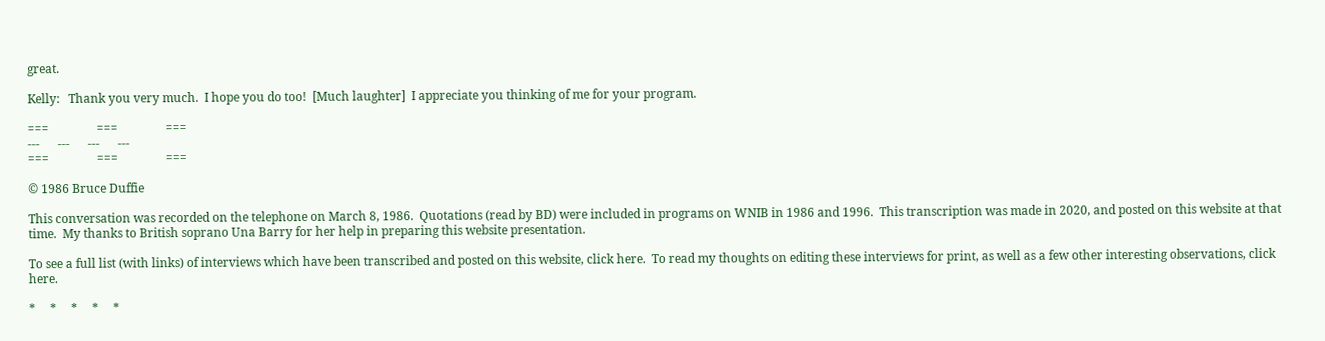great.

Kelly:   Thank you very much.  I hope you do too!  [Much laughter]  I appreciate you thinking of me for your program.

===                ===                ===
---      ---      ---      ---
===                ===                ===

© 1986 Bruce Duffie

This conversation was recorded on the telephone on March 8, 1986.  Quotations (read by BD) were included in programs on WNIB in 1986 and 1996.  This transcription was made in 2020, and posted on this website at that time.  My thanks to British soprano Una Barry for her help in preparing this website presentation.

To see a full list (with links) of interviews which have been transcribed and posted on this website, click here.  To read my thoughts on editing these interviews for print, as well as a few other interesting observations, click here.

*     *     *     *     *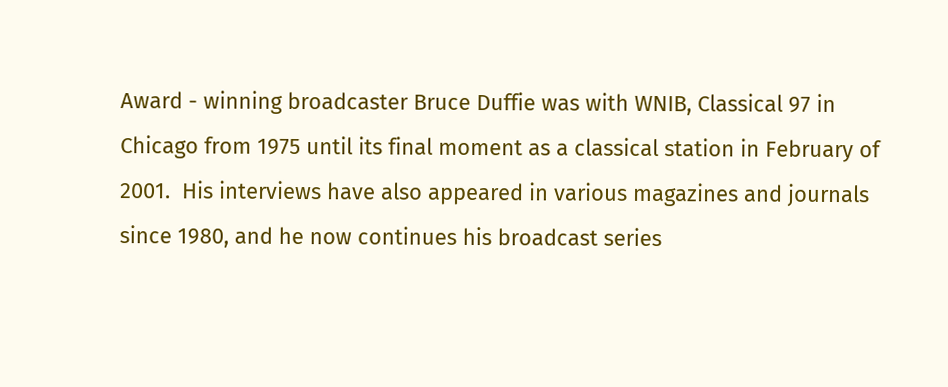Award - winning broadcaster Bruce Duffie was with WNIB, Classical 97 in Chicago from 1975 until its final moment as a classical station in February of 2001.  His interviews have also appeared in various magazines and journals since 1980, and he now continues his broadcast series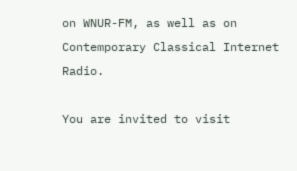on WNUR-FM, as well as on Contemporary Classical Internet Radio.

You are invited to visit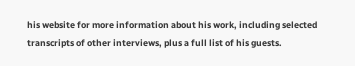his website for more information about his work, including selected transcripts of other interviews, plus a full list of his guests.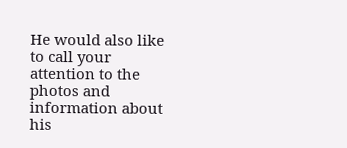He would also like to call your attention to the photos and information about his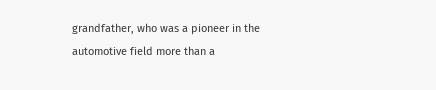grandfather, who was a pioneer in the automotive field more than a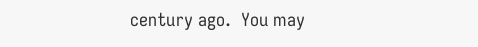century ago.  You may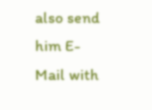also send him E-Mail with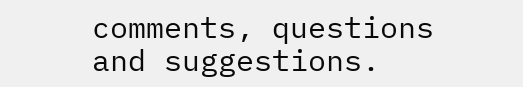comments, questions and suggestions.